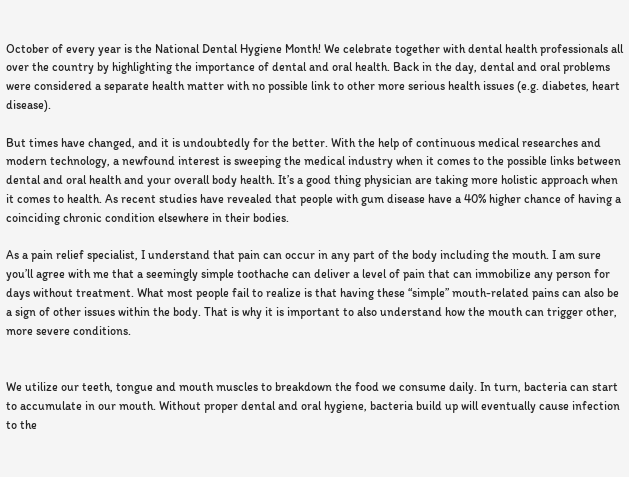October of every year is the National Dental Hygiene Month! We celebrate together with dental health professionals all over the country by highlighting the importance of dental and oral health. Back in the day, dental and oral problems were considered a separate health matter with no possible link to other more serious health issues (e.g. diabetes, heart disease).

But times have changed, and it is undoubtedly for the better. With the help of continuous medical researches and modern technology, a newfound interest is sweeping the medical industry when it comes to the possible links between dental and oral health and your overall body health. It’s a good thing physician are taking more holistic approach when it comes to health. As recent studies have revealed that people with gum disease have a 40% higher chance of having a coinciding chronic condition elsewhere in their bodies.

As a pain relief specialist, I understand that pain can occur in any part of the body including the mouth. I am sure you’ll agree with me that a seemingly simple toothache can deliver a level of pain that can immobilize any person for days without treatment. What most people fail to realize is that having these “simple” mouth-related pains can also be a sign of other issues within the body. That is why it is important to also understand how the mouth can trigger other, more severe conditions.


We utilize our teeth, tongue and mouth muscles to breakdown the food we consume daily. In turn, bacteria can start to accumulate in our mouth. Without proper dental and oral hygiene, bacteria build up will eventually cause infection to the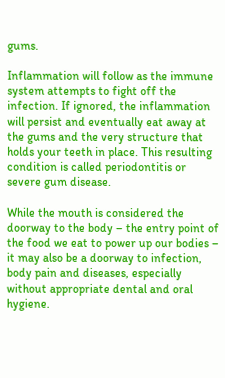gums.

Inflammation will follow as the immune system attempts to fight off the infection. If ignored, the inflammation will persist and eventually eat away at the gums and the very structure that holds your teeth in place. This resulting condition is called periodontitis or severe gum disease.

While the mouth is considered the doorway to the body – the entry point of the food we eat to power up our bodies – it may also be a doorway to infection, body pain and diseases, especially without appropriate dental and oral hygiene.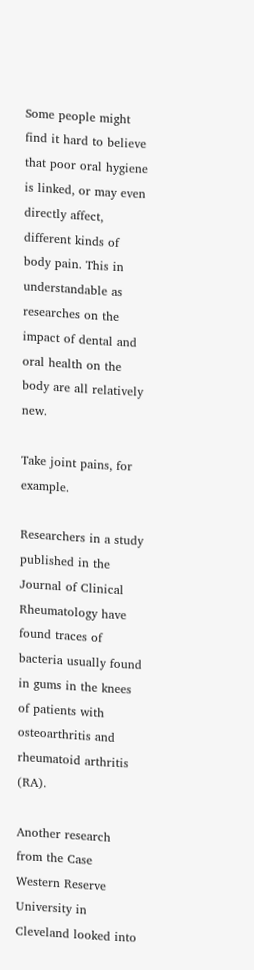Some people might find it hard to believe that poor oral hygiene is linked, or may even directly affect, different kinds of body pain. This in understandable as researches on the impact of dental and oral health on the body are all relatively new.

Take joint pains, for example.

Researchers in a study published in the Journal of Clinical Rheumatology have found traces of bacteria usually found in gums in the knees of patients with osteoarthritis and rheumatoid arthritis (RA).

Another research from the Case Western Reserve University in Cleveland looked into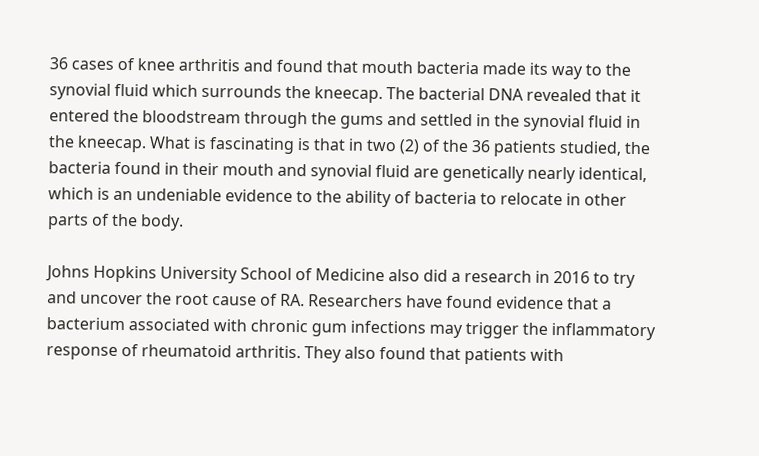36 cases of knee arthritis and found that mouth bacteria made its way to the synovial fluid which surrounds the kneecap. The bacterial DNA revealed that it entered the bloodstream through the gums and settled in the synovial fluid in the kneecap. What is fascinating is that in two (2) of the 36 patients studied, the bacteria found in their mouth and synovial fluid are genetically nearly identical, which is an undeniable evidence to the ability of bacteria to relocate in other parts of the body.

Johns Hopkins University School of Medicine also did a research in 2016 to try and uncover the root cause of RA. Researchers have found evidence that a bacterium associated with chronic gum infections may trigger the inflammatory response of rheumatoid arthritis. They also found that patients with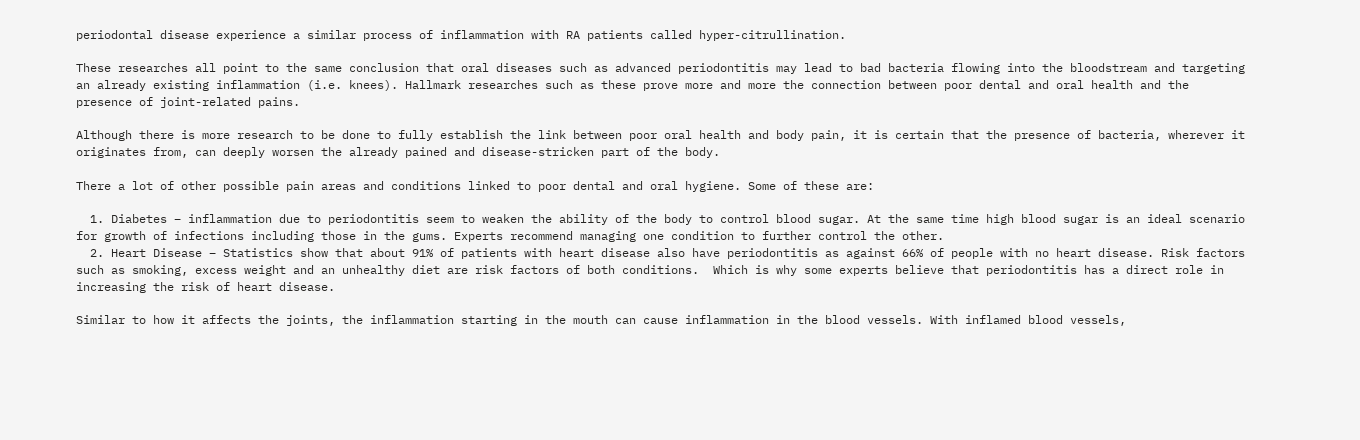periodontal disease experience a similar process of inflammation with RA patients called hyper-citrullination.

These researches all point to the same conclusion that oral diseases such as advanced periodontitis may lead to bad bacteria flowing into the bloodstream and targeting an already existing inflammation (i.e. knees). Hallmark researches such as these prove more and more the connection between poor dental and oral health and the presence of joint-related pains.

Although there is more research to be done to fully establish the link between poor oral health and body pain, it is certain that the presence of bacteria, wherever it originates from, can deeply worsen the already pained and disease-stricken part of the body.

There a lot of other possible pain areas and conditions linked to poor dental and oral hygiene. Some of these are:

  1. Diabetes – inflammation due to periodontitis seem to weaken the ability of the body to control blood sugar. At the same time high blood sugar is an ideal scenario for growth of infections including those in the gums. Experts recommend managing one condition to further control the other.
  2. Heart Disease – Statistics show that about 91% of patients with heart disease also have periodontitis as against 66% of people with no heart disease. Risk factors such as smoking, excess weight and an unhealthy diet are risk factors of both conditions.  Which is why some experts believe that periodontitis has a direct role in increasing the risk of heart disease.

Similar to how it affects the joints, the inflammation starting in the mouth can cause inflammation in the blood vessels. With inflamed blood vessels,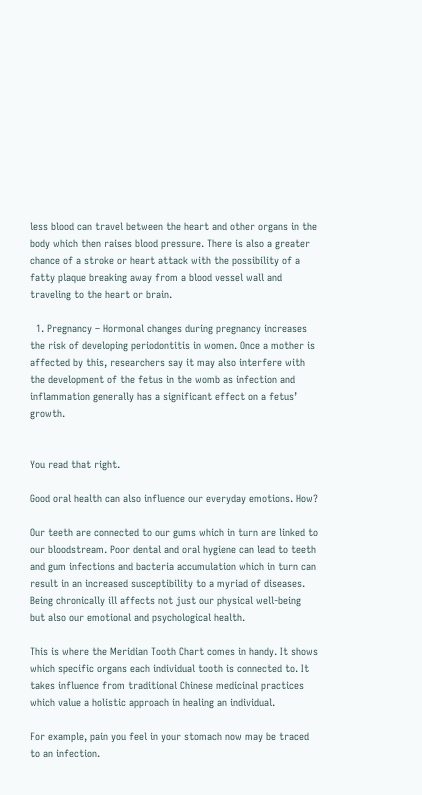less blood can travel between the heart and other organs in the body which then raises blood pressure. There is also a greater chance of a stroke or heart attack with the possibility of a fatty plaque breaking away from a blood vessel wall and traveling to the heart or brain.

  1. Pregnancy – Hormonal changes during pregnancy increases the risk of developing periodontitis in women. Once a mother is affected by this, researchers say it may also interfere with the development of the fetus in the womb as infection and inflammation generally has a significant effect on a fetus’ growth.


You read that right.

Good oral health can also influence our everyday emotions. How?

Our teeth are connected to our gums which in turn are linked to our bloodstream. Poor dental and oral hygiene can lead to teeth and gum infections and bacteria accumulation which in turn can result in an increased susceptibility to a myriad of diseases. Being chronically ill affects not just our physical well-being but also our emotional and psychological health.

This is where the Meridian Tooth Chart comes in handy. It shows which specific organs each individual tooth is connected to. It takes influence from traditional Chinese medicinal practices which value a holistic approach in healing an individual.

For example, pain you feel in your stomach now may be traced to an infection.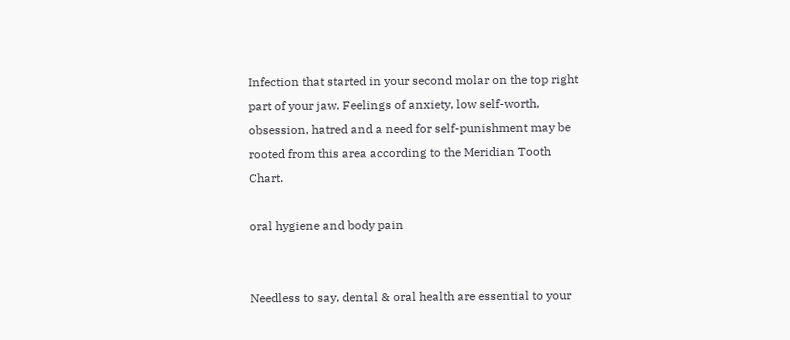Infection that started in your second molar on the top right part of your jaw. Feelings of anxiety, low self-worth, obsession, hatred and a need for self-punishment may be rooted from this area according to the Meridian Tooth Chart.

oral hygiene and body pain


Needless to say, dental & oral health are essential to your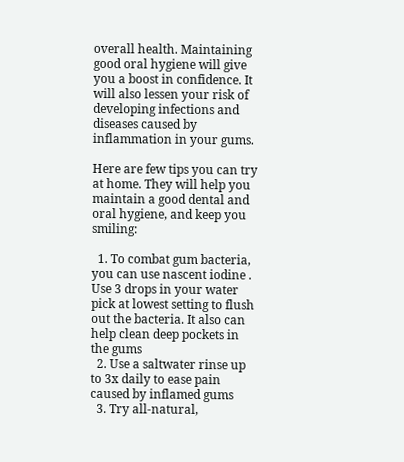overall health. Maintaining good oral hygiene will give you a boost in confidence. It will also lessen your risk of developing infections and diseases caused by inflammation in your gums.

Here are few tips you can try at home. They will help you maintain a good dental and oral hygiene, and keep you smiling:

  1. To combat gum bacteria, you can use nascent iodine . Use 3 drops in your water pick at lowest setting to flush out the bacteria. It also can help clean deep pockets in the gums
  2. Use a saltwater rinse up to 3x daily to ease pain caused by inflamed gums
  3. Try all-natural,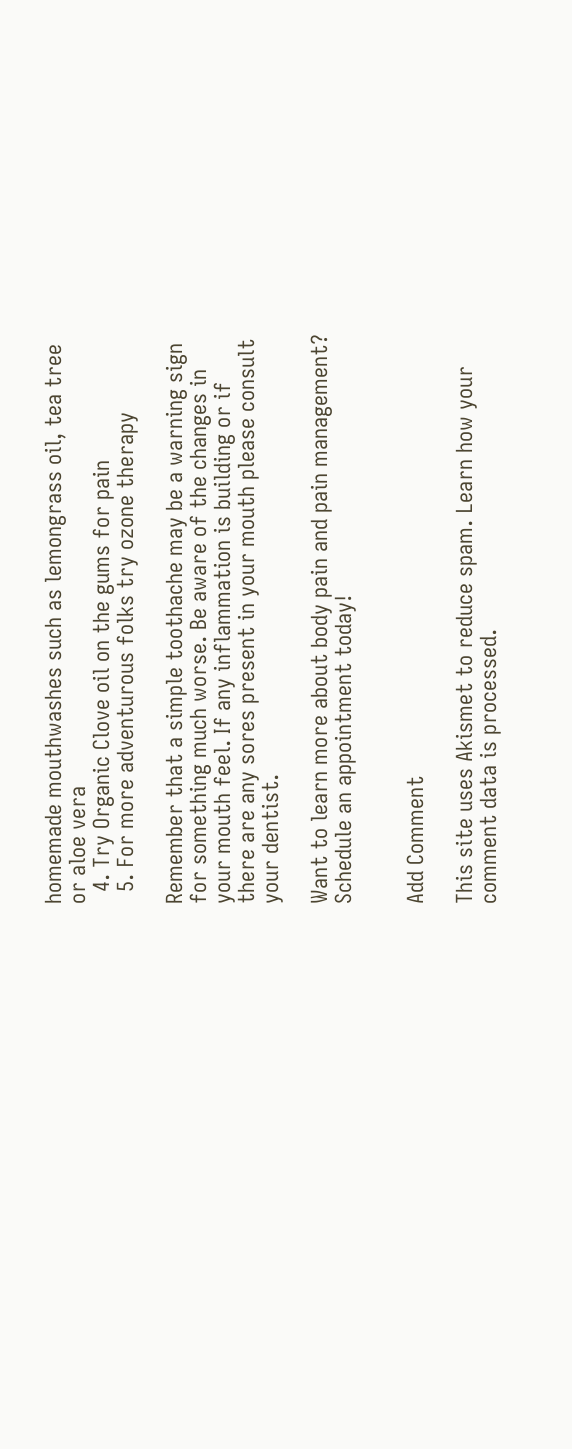homemade mouthwashes such as lemongrass oil, tea tree or aloe vera
  4. Try Organic Clove oil on the gums for pain
  5. For more adventurous folks try ozone therapy

Remember that a simple toothache may be a warning sign for something much worse. Be aware of the changes in your mouth feel. If any inflammation is building or if there are any sores present in your mouth please consult your dentist.

Want to learn more about body pain and pain management? Schedule an appointment today!


Add Comment

This site uses Akismet to reduce spam. Learn how your comment data is processed.